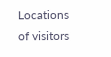Locations of visitors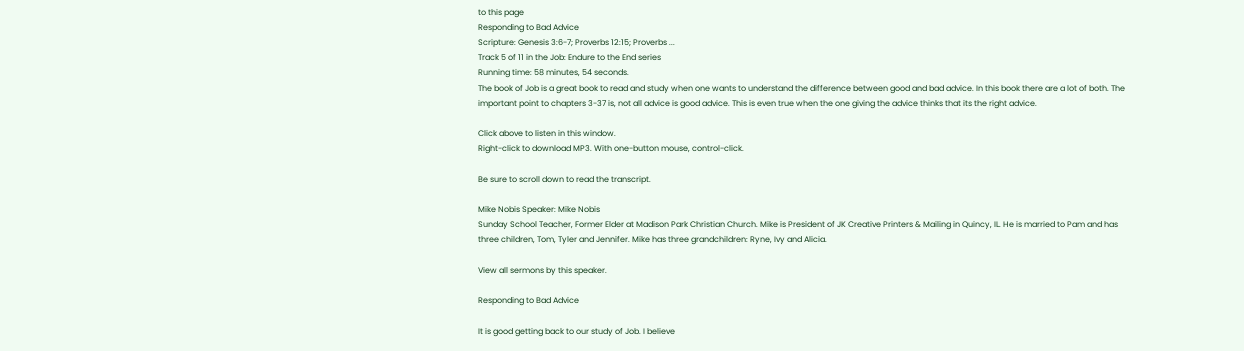to this page
Responding to Bad Advice
Scripture: Genesis 3:6-7; Proverbs 12:15; Proverbs ...
Track 5 of 11 in the Job: Endure to the End series
Running time: 58 minutes, 54 seconds.
The book of Job is a great book to read and study when one wants to understand the difference between good and bad advice. In this book there are a lot of both. The important point to chapters 3-37 is, not all advice is good advice. This is even true when the one giving the advice thinks that its the right advice.

Click above to listen in this window.
Right-click to download MP3. With one-button mouse, control-click.

Be sure to scroll down to read the transcript.

Mike Nobis Speaker: Mike Nobis
Sunday School Teacher, Former Elder at Madison Park Christian Church. Mike is President of JK Creative Printers & Mailing in Quincy, IL. He is married to Pam and has three children, Tom, Tyler and Jennifer. Mike has three grandchildren: Ryne, Ivy and Alicia.

View all sermons by this speaker.

Responding to Bad Advice

It is good getting back to our study of Job. I believe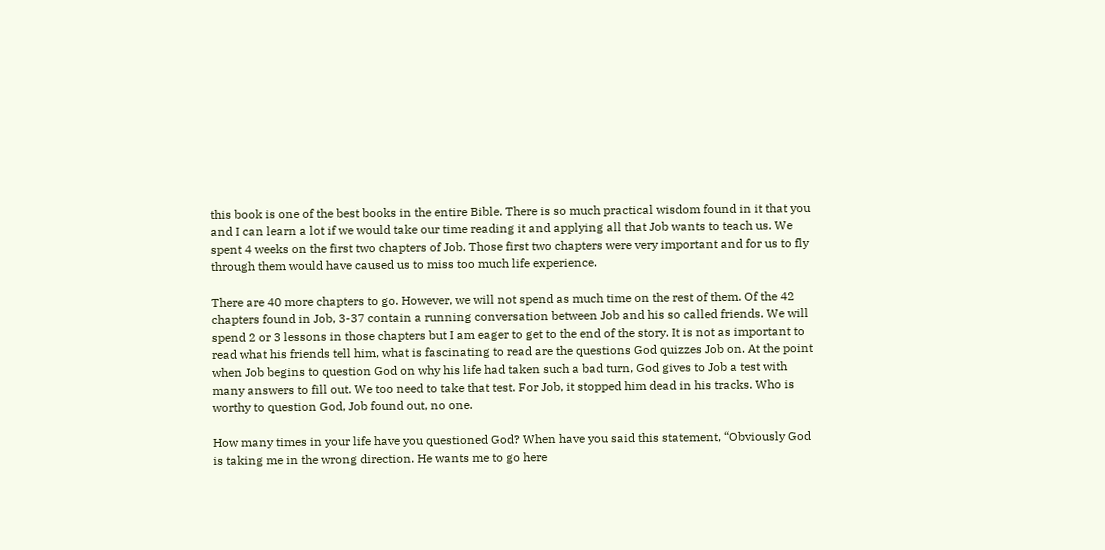this book is one of the best books in the entire Bible. There is so much practical wisdom found in it that you and I can learn a lot if we would take our time reading it and applying all that Job wants to teach us. We spent 4 weeks on the first two chapters of Job. Those first two chapters were very important and for us to fly through them would have caused us to miss too much life experience.

There are 40 more chapters to go. However, we will not spend as much time on the rest of them. Of the 42 chapters found in Job, 3-37 contain a running conversation between Job and his so called friends. We will spend 2 or 3 lessons in those chapters but I am eager to get to the end of the story. It is not as important to read what his friends tell him, what is fascinating to read are the questions God quizzes Job on. At the point when Job begins to question God on why his life had taken such a bad turn, God gives to Job a test with many answers to fill out. We too need to take that test. For Job, it stopped him dead in his tracks. Who is worthy to question God, Job found out, no one.

How many times in your life have you questioned God? When have you said this statement, “Obviously God is taking me in the wrong direction. He wants me to go here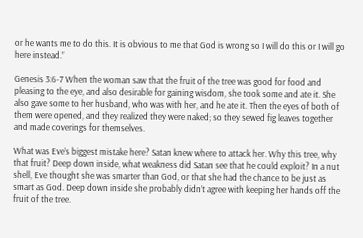or he wants me to do this. It is obvious to me that God is wrong so I will do this or I will go here instead.”

Genesis 3:6-7 When the woman saw that the fruit of the tree was good for food and pleasing to the eye, and also desirable for gaining wisdom, she took some and ate it. She also gave some to her husband, who was with her, and he ate it. Then the eyes of both of them were opened, and they realized they were naked; so they sewed fig leaves together and made coverings for themselves.

What was Eve’s biggest mistake here? Satan knew where to attack her. Why this tree, why that fruit? Deep down inside, what weakness did Satan see that he could exploit? In a nut shell, Eve thought she was smarter than God, or that she had the chance to be just as smart as God. Deep down inside she probably didn’t agree with keeping her hands off the fruit of the tree.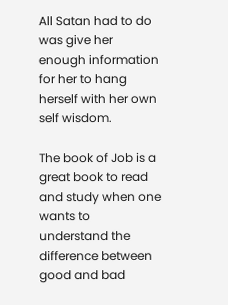All Satan had to do was give her enough information for her to hang herself with her own self wisdom.

The book of Job is a great book to read and study when one wants to understand the difference between good and bad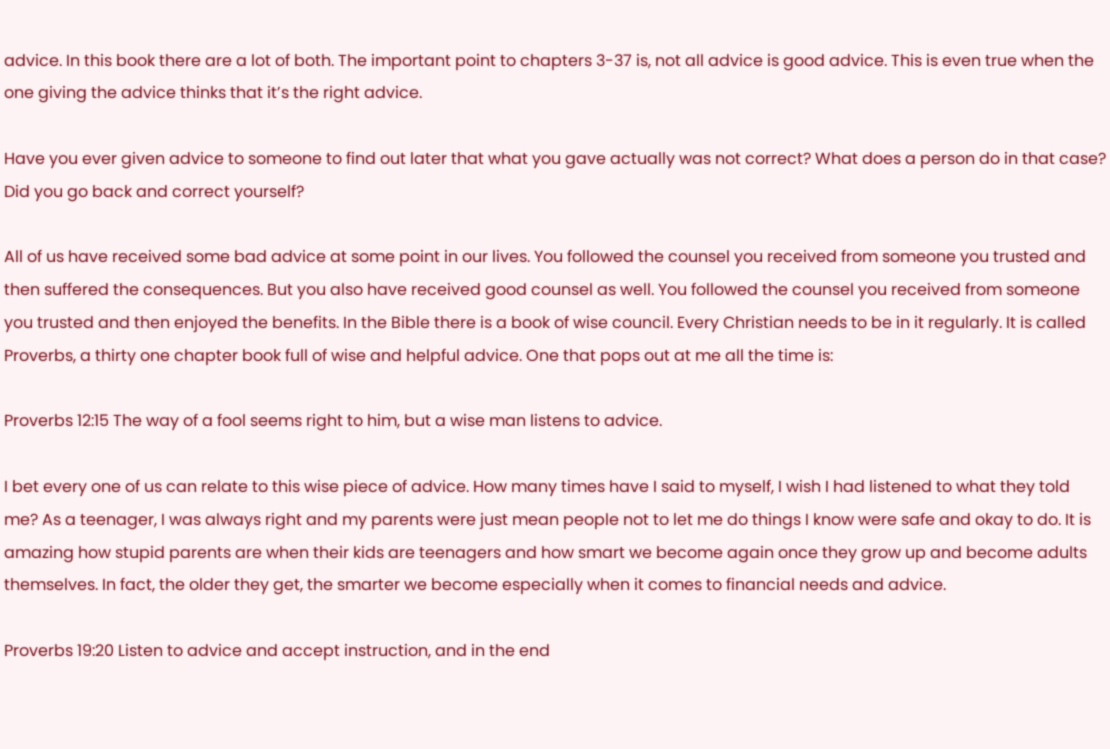advice. In this book there are a lot of both. The important point to chapters 3-37 is, not all advice is good advice. This is even true when the one giving the advice thinks that it’s the right advice.

Have you ever given advice to someone to find out later that what you gave actually was not correct? What does a person do in that case? Did you go back and correct yourself?

All of us have received some bad advice at some point in our lives. You followed the counsel you received from someone you trusted and then suffered the consequences. But you also have received good counsel as well. You followed the counsel you received from someone you trusted and then enjoyed the benefits. In the Bible there is a book of wise council. Every Christian needs to be in it regularly. It is called Proverbs, a thirty one chapter book full of wise and helpful advice. One that pops out at me all the time is:

Proverbs 12:15 The way of a fool seems right to him, but a wise man listens to advice.

I bet every one of us can relate to this wise piece of advice. How many times have I said to myself, I wish I had listened to what they told me? As a teenager, I was always right and my parents were just mean people not to let me do things I know were safe and okay to do. It is amazing how stupid parents are when their kids are teenagers and how smart we become again once they grow up and become adults themselves. In fact, the older they get, the smarter we become especially when it comes to financial needs and advice.

Proverbs 19:20 Listen to advice and accept instruction, and in the end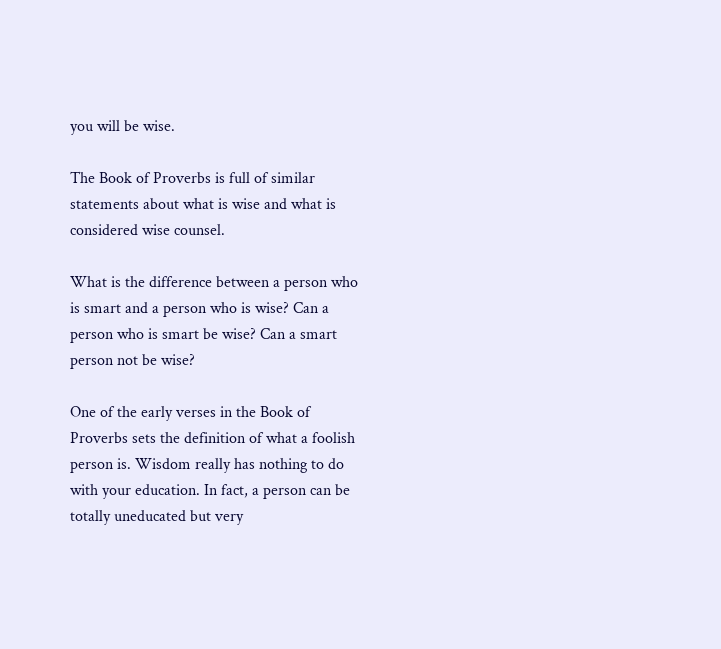you will be wise.

The Book of Proverbs is full of similar statements about what is wise and what is considered wise counsel.

What is the difference between a person who is smart and a person who is wise? Can a person who is smart be wise? Can a smart person not be wise?

One of the early verses in the Book of Proverbs sets the definition of what a foolish person is. Wisdom really has nothing to do with your education. In fact, a person can be totally uneducated but very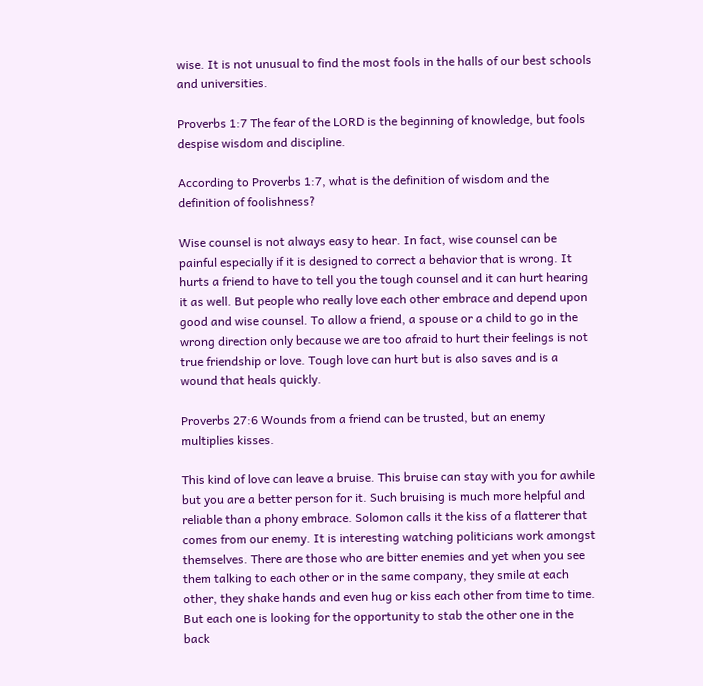wise. It is not unusual to find the most fools in the halls of our best schools and universities.

Proverbs 1:7 The fear of the LORD is the beginning of knowledge, but fools despise wisdom and discipline.

According to Proverbs 1:7, what is the definition of wisdom and the definition of foolishness?

Wise counsel is not always easy to hear. In fact, wise counsel can be painful especially if it is designed to correct a behavior that is wrong. It hurts a friend to have to tell you the tough counsel and it can hurt hearing it as well. But people who really love each other embrace and depend upon good and wise counsel. To allow a friend, a spouse or a child to go in the wrong direction only because we are too afraid to hurt their feelings is not true friendship or love. Tough love can hurt but is also saves and is a wound that heals quickly.

Proverbs 27:6 Wounds from a friend can be trusted, but an enemy multiplies kisses.

This kind of love can leave a bruise. This bruise can stay with you for awhile but you are a better person for it. Such bruising is much more helpful and reliable than a phony embrace. Solomon calls it the kiss of a flatterer that comes from our enemy. It is interesting watching politicians work amongst themselves. There are those who are bitter enemies and yet when you see them talking to each other or in the same company, they smile at each other, they shake hands and even hug or kiss each other from time to time. But each one is looking for the opportunity to stab the other one in the back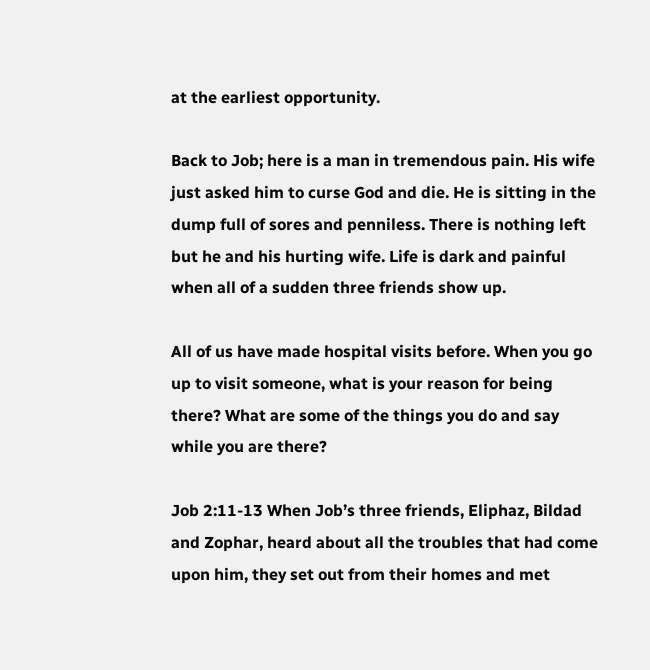at the earliest opportunity.

Back to Job; here is a man in tremendous pain. His wife just asked him to curse God and die. He is sitting in the dump full of sores and penniless. There is nothing left but he and his hurting wife. Life is dark and painful when all of a sudden three friends show up.

All of us have made hospital visits before. When you go up to visit someone, what is your reason for being there? What are some of the things you do and say while you are there?

Job 2:11-13 When Job’s three friends, Eliphaz, Bildad and Zophar, heard about all the troubles that had come upon him, they set out from their homes and met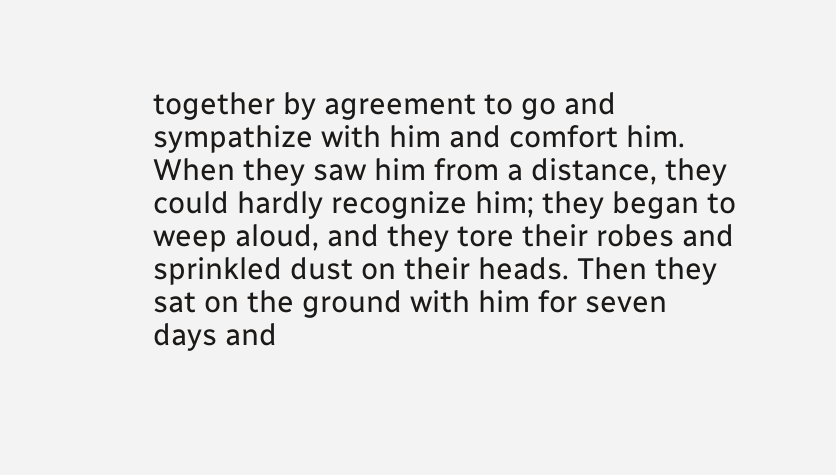together by agreement to go and sympathize with him and comfort him. When they saw him from a distance, they could hardly recognize him; they began to weep aloud, and they tore their robes and sprinkled dust on their heads. Then they sat on the ground with him for seven days and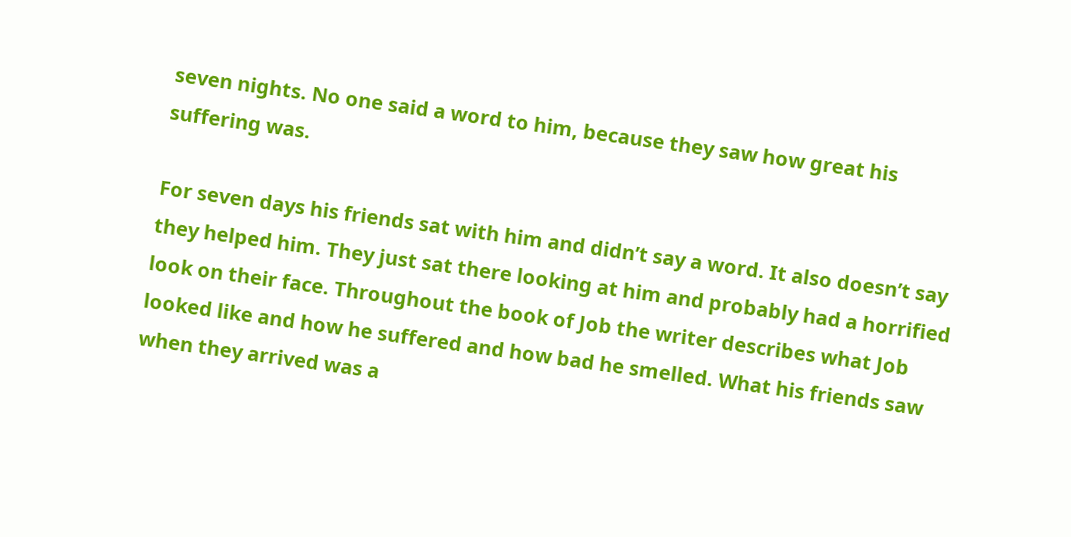seven nights. No one said a word to him, because they saw how great his suffering was.

For seven days his friends sat with him and didn’t say a word. It also doesn’t say they helped him. They just sat there looking at him and probably had a horrified look on their face. Throughout the book of Job the writer describes what Job looked like and how he suffered and how bad he smelled. What his friends saw when they arrived was a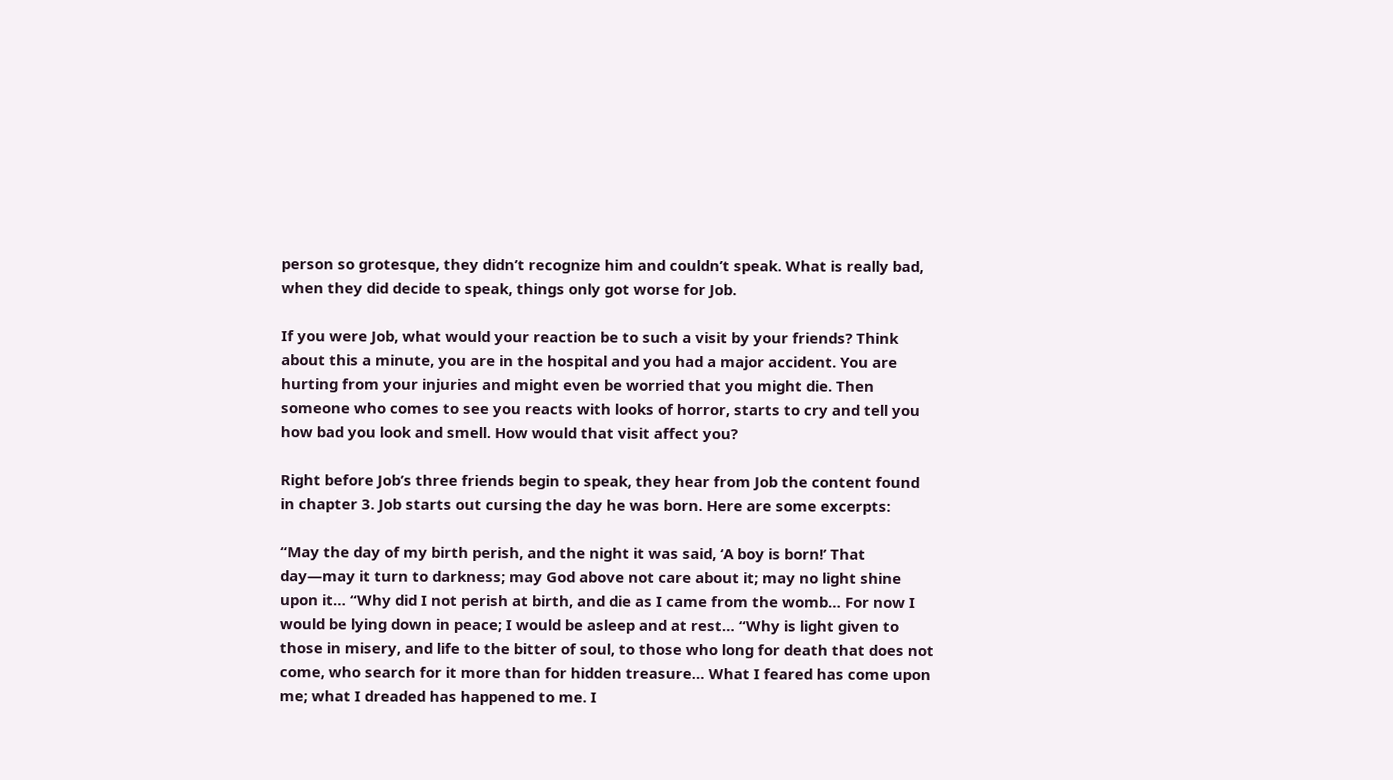person so grotesque, they didn’t recognize him and couldn’t speak. What is really bad, when they did decide to speak, things only got worse for Job.

If you were Job, what would your reaction be to such a visit by your friends? Think about this a minute, you are in the hospital and you had a major accident. You are hurting from your injuries and might even be worried that you might die. Then someone who comes to see you reacts with looks of horror, starts to cry and tell you how bad you look and smell. How would that visit affect you?

Right before Job’s three friends begin to speak, they hear from Job the content found in chapter 3. Job starts out cursing the day he was born. Here are some excerpts:

“May the day of my birth perish, and the night it was said, ‘A boy is born!’ That day—may it turn to darkness; may God above not care about it; may no light shine upon it… “Why did I not perish at birth, and die as I came from the womb… For now I would be lying down in peace; I would be asleep and at rest… “Why is light given to those in misery, and life to the bitter of soul, to those who long for death that does not come, who search for it more than for hidden treasure… What I feared has come upon me; what I dreaded has happened to me. I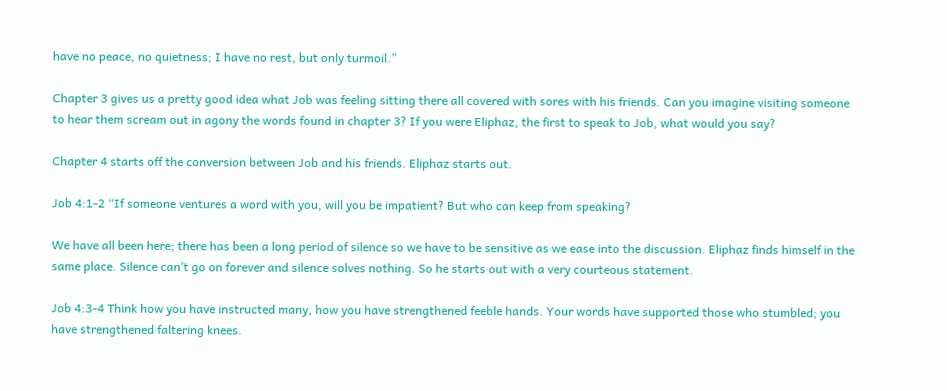have no peace, no quietness; I have no rest, but only turmoil.”

Chapter 3 gives us a pretty good idea what Job was feeling sitting there all covered with sores with his friends. Can you imagine visiting someone to hear them scream out in agony the words found in chapter 3? If you were Eliphaz, the first to speak to Job, what would you say?

Chapter 4 starts off the conversion between Job and his friends. Eliphaz starts out.

Job 4:1-2 “If someone ventures a word with you, will you be impatient? But who can keep from speaking?

We have all been here; there has been a long period of silence so we have to be sensitive as we ease into the discussion. Eliphaz finds himself in the same place. Silence can’t go on forever and silence solves nothing. So he starts out with a very courteous statement.

Job 4:3-4 Think how you have instructed many, how you have strengthened feeble hands. Your words have supported those who stumbled; you have strengthened faltering knees.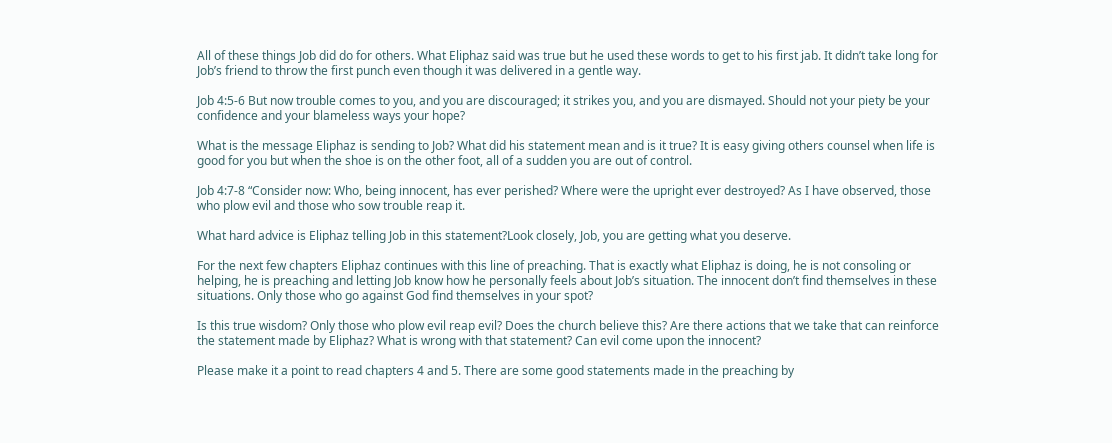All of these things Job did do for others. What Eliphaz said was true but he used these words to get to his first jab. It didn’t take long for Job’s friend to throw the first punch even though it was delivered in a gentle way.

Job 4:5-6 But now trouble comes to you, and you are discouraged; it strikes you, and you are dismayed. Should not your piety be your confidence and your blameless ways your hope?

What is the message Eliphaz is sending to Job? What did his statement mean and is it true? It is easy giving others counsel when life is good for you but when the shoe is on the other foot, all of a sudden you are out of control.

Job 4:7-8 “Consider now: Who, being innocent, has ever perished? Where were the upright ever destroyed? As I have observed, those who plow evil and those who sow trouble reap it.

What hard advice is Eliphaz telling Job in this statement?Look closely, Job, you are getting what you deserve.

For the next few chapters Eliphaz continues with this line of preaching. That is exactly what Eliphaz is doing, he is not consoling or helping, he is preaching and letting Job know how he personally feels about Job’s situation. The innocent don’t find themselves in these situations. Only those who go against God find themselves in your spot?

Is this true wisdom? Only those who plow evil reap evil? Does the church believe this? Are there actions that we take that can reinforce the statement made by Eliphaz? What is wrong with that statement? Can evil come upon the innocent?

Please make it a point to read chapters 4 and 5. There are some good statements made in the preaching by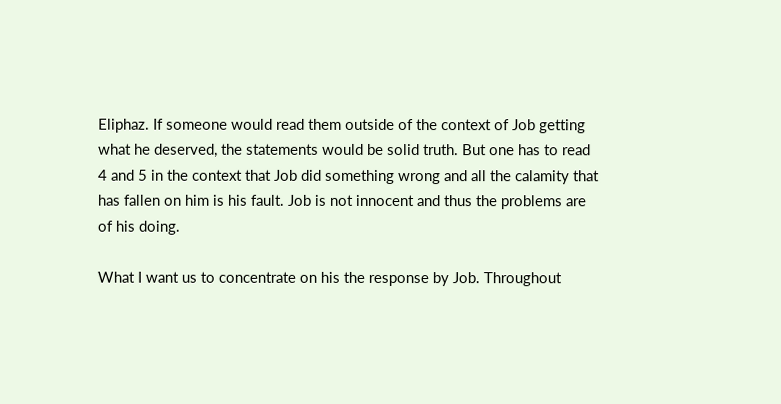Eliphaz. If someone would read them outside of the context of Job getting what he deserved, the statements would be solid truth. But one has to read 4 and 5 in the context that Job did something wrong and all the calamity that has fallen on him is his fault. Job is not innocent and thus the problems are of his doing.

What I want us to concentrate on his the response by Job. Throughout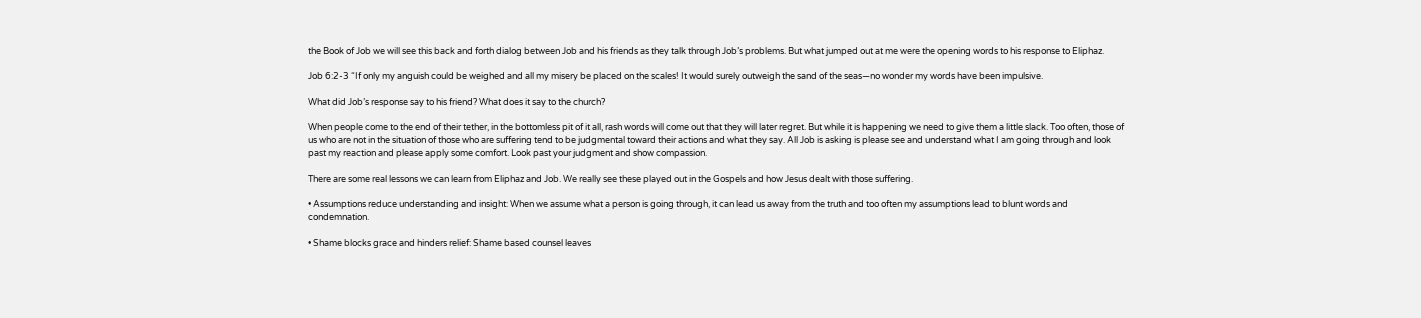the Book of Job we will see this back and forth dialog between Job and his friends as they talk through Job’s problems. But what jumped out at me were the opening words to his response to Eliphaz.

Job 6:2-3 “If only my anguish could be weighed and all my misery be placed on the scales! It would surely outweigh the sand of the seas—no wonder my words have been impulsive.

What did Job’s response say to his friend? What does it say to the church?

When people come to the end of their tether, in the bottomless pit of it all, rash words will come out that they will later regret. But while it is happening we need to give them a little slack. Too often, those of us who are not in the situation of those who are suffering tend to be judgmental toward their actions and what they say. All Job is asking is please see and understand what I am going through and look past my reaction and please apply some comfort. Look past your judgment and show compassion.

There are some real lessons we can learn from Eliphaz and Job. We really see these played out in the Gospels and how Jesus dealt with those suffering.

• Assumptions reduce understanding and insight: When we assume what a person is going through, it can lead us away from the truth and too often my assumptions lead to blunt words and condemnation.

• Shame blocks grace and hinders relief: Shame based counsel leaves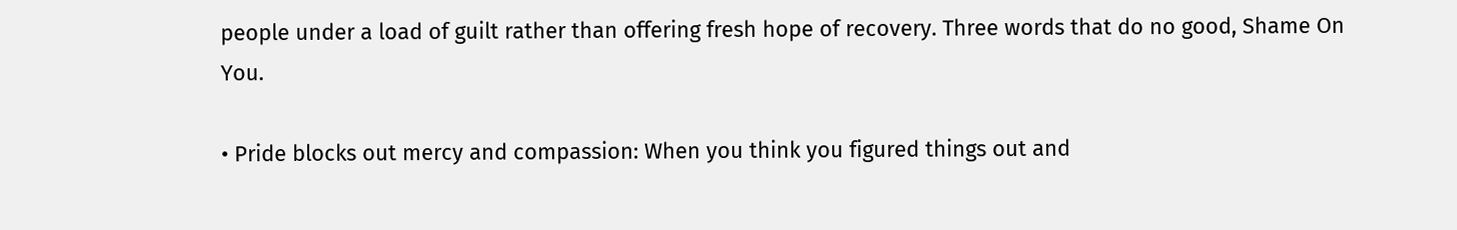people under a load of guilt rather than offering fresh hope of recovery. Three words that do no good, Shame On You.

• Pride blocks out mercy and compassion: When you think you figured things out and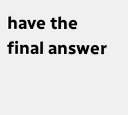have the final answer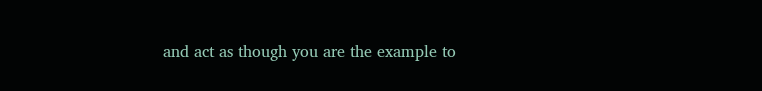and act as though you are the example to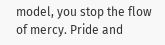model, you stop the flow of mercy. Pride and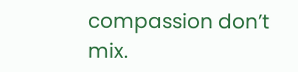compassion don’t mix.